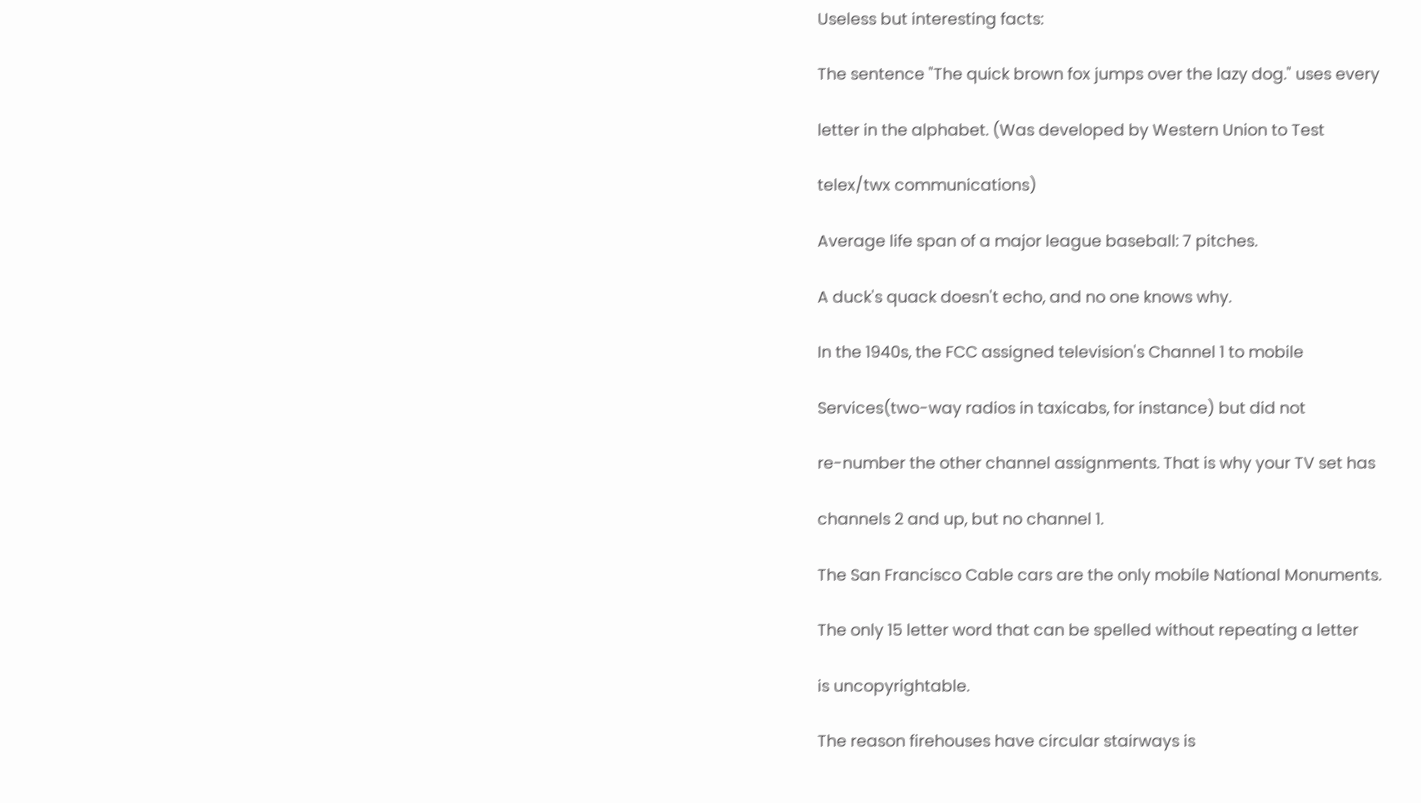Useless but interesting facts:

The sentence "The quick brown fox jumps over the lazy dog." uses every

letter in the alphabet. (Was developed by Western Union to Test

telex/twx communications)

Average life span of a major league baseball: 7 pitches.

A duck's quack doesn't echo, and no one knows why.

In the 1940s, the FCC assigned television's Channel 1 to mobile

Services(two-way radios in taxicabs, for instance) but did not

re-number the other channel assignments. That is why your TV set has

channels 2 and up, but no channel 1.

The San Francisco Cable cars are the only mobile National Monuments.

The only 15 letter word that can be spelled without repeating a letter

is uncopyrightable.

The reason firehouses have circular stairways is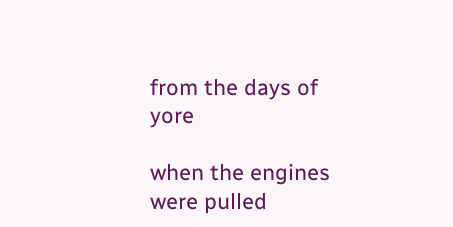from the days of yore

when the engines were pulled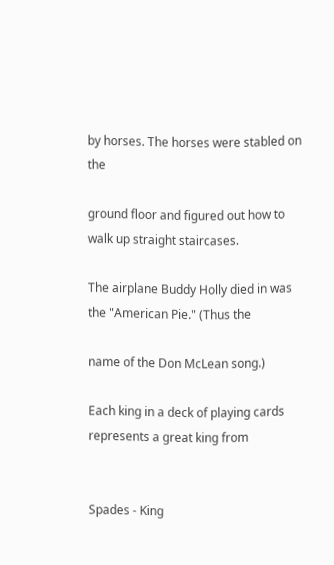by horses. The horses were stabled on the

ground floor and figured out how to walk up straight staircases.

The airplane Buddy Holly died in was the "American Pie." (Thus the

name of the Don McLean song.)

Each king in a deck of playing cards represents a great king from


Spades - King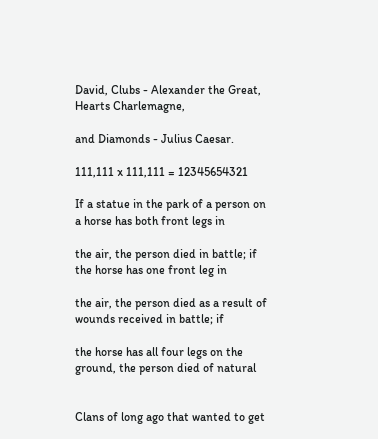David, Clubs - Alexander the Great, Hearts Charlemagne,

and Diamonds - Julius Caesar.

111,111 x 111,111 = 12345654321

If a statue in the park of a person on a horse has both front legs in

the air, the person died in battle; if the horse has one front leg in

the air, the person died as a result of wounds received in battle; if

the horse has all four legs on the ground, the person died of natural


Clans of long ago that wanted to get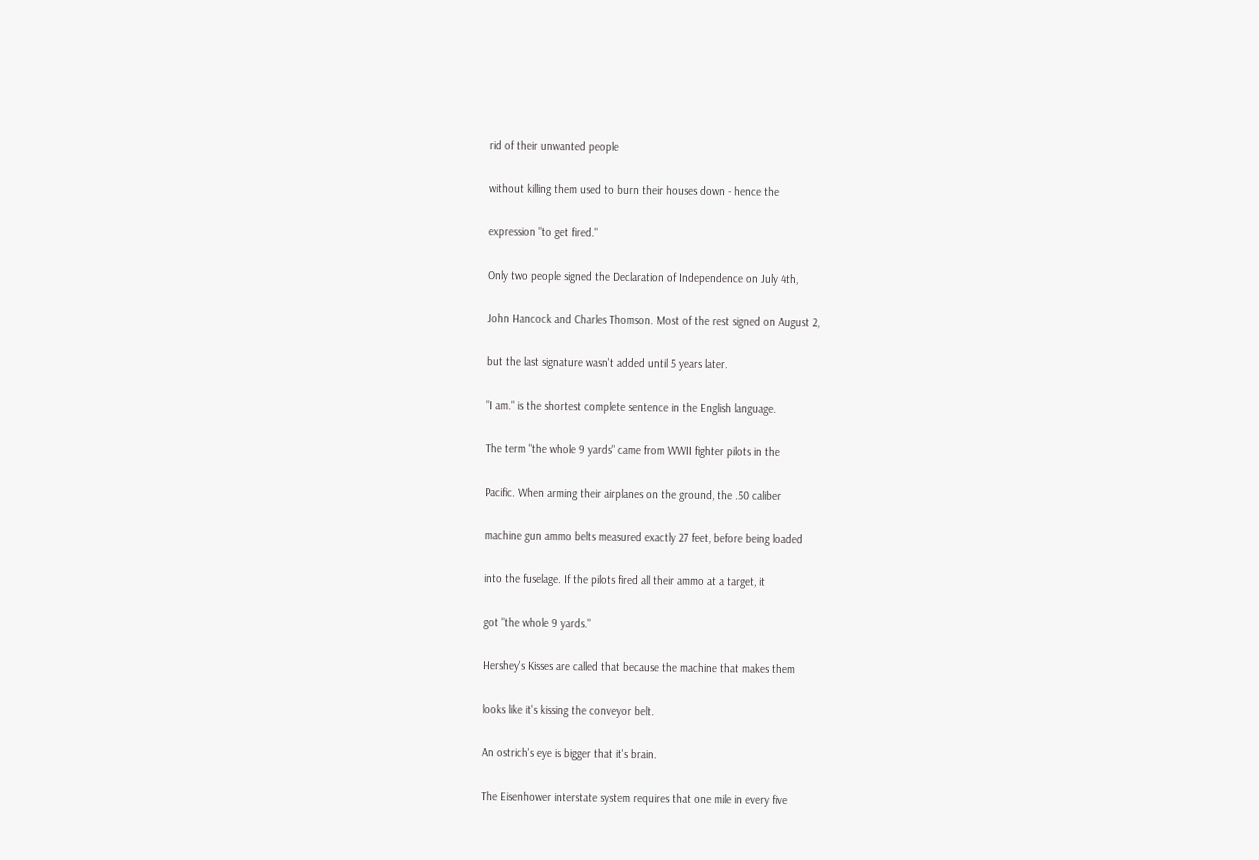rid of their unwanted people

without killing them used to burn their houses down - hence the

expression "to get fired."

Only two people signed the Declaration of Independence on July 4th,

John Hancock and Charles Thomson. Most of the rest signed on August 2,

but the last signature wasn't added until 5 years later.

"I am." is the shortest complete sentence in the English language.

The term "the whole 9 yards" came from WWII fighter pilots in the

Pacific. When arming their airplanes on the ground, the .50 caliber

machine gun ammo belts measured exactly 27 feet, before being loaded

into the fuselage. If the pilots fired all their ammo at a target, it

got "the whole 9 yards."

Hershey's Kisses are called that because the machine that makes them

looks like it's kissing the conveyor belt.

An ostrich's eye is bigger that it's brain.

The Eisenhower interstate system requires that one mile in every five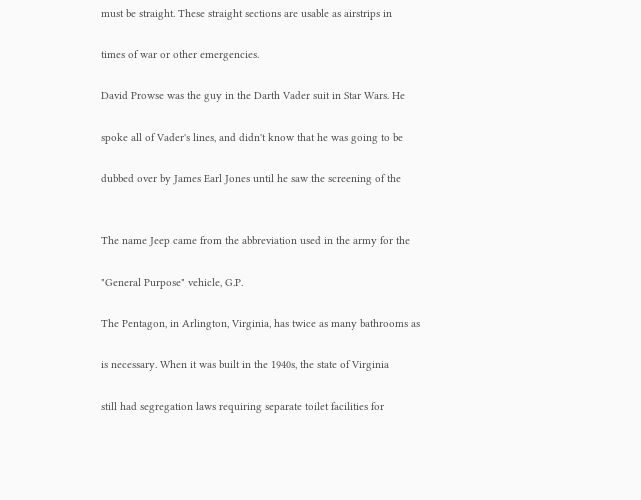must be straight. These straight sections are usable as airstrips in

times of war or other emergencies.

David Prowse was the guy in the Darth Vader suit in Star Wars. He

spoke all of Vader's lines, and didn't know that he was going to be

dubbed over by James Earl Jones until he saw the screening of the


The name Jeep came from the abbreviation used in the army for the

"General Purpose" vehicle, G.P.

The Pentagon, in Arlington, Virginia, has twice as many bathrooms as

is necessary. When it was built in the 1940s, the state of Virginia

still had segregation laws requiring separate toilet facilities for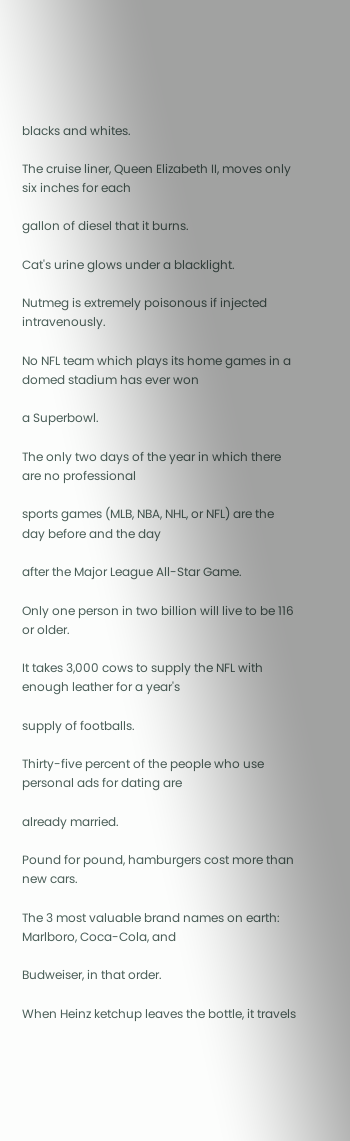blacks and whites.

The cruise liner, Queen Elizabeth II, moves only six inches for each

gallon of diesel that it burns.

Cat's urine glows under a blacklight.

Nutmeg is extremely poisonous if injected intravenously.

No NFL team which plays its home games in a domed stadium has ever won

a Superbowl.

The only two days of the year in which there are no professional

sports games (MLB, NBA, NHL, or NFL) are the day before and the day

after the Major League All-Star Game.

Only one person in two billion will live to be 116 or older.

It takes 3,000 cows to supply the NFL with enough leather for a year's

supply of footballs.

Thirty-five percent of the people who use personal ads for dating are

already married.

Pound for pound, hamburgers cost more than new cars.

The 3 most valuable brand names on earth: Marlboro, Coca-Cola, and

Budweiser, in that order.

When Heinz ketchup leaves the bottle, it travels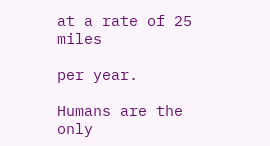at a rate of 25 miles

per year.

Humans are the only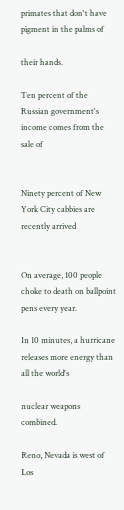primates that don't have pigment in the palms of

their hands.

Ten percent of the Russian government's income comes from the sale of


Ninety percent of New York City cabbies are recently arrived


On average, 100 people choke to death on ballpoint pens every year.

In 10 minutes, a hurricane releases more energy than all the world's

nuclear weapons combined.

Reno, Nevada is west of Los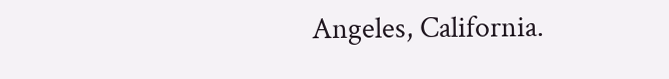Angeles, California.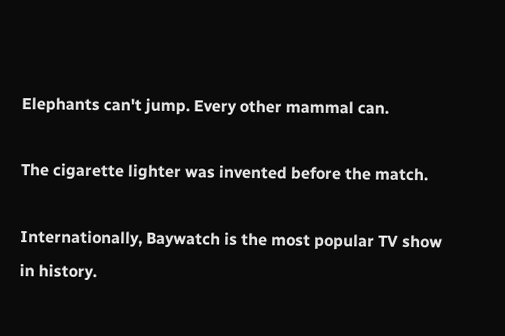Elephants can't jump. Every other mammal can.

The cigarette lighter was invented before the match.

Internationally, Baywatch is the most popular TV show in history.